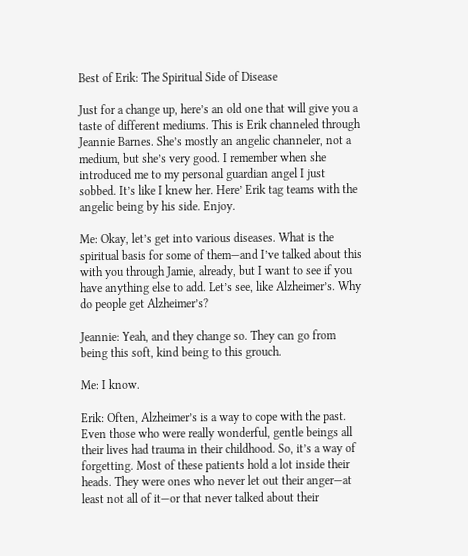Best of Erik: The Spiritual Side of Disease

Just for a change up, here’s an old one that will give you a taste of different mediums. This is Erik channeled through Jeannie Barnes. She’s mostly an angelic channeler, not a medium, but she’s very good. I remember when she introduced me to my personal guardian angel I just sobbed. It’s like I knew her. Here’ Erik tag teams with the angelic being by his side. Enjoy.

Me: Okay, let’s get into various diseases. What is the spiritual basis for some of them—and I’ve talked about this with you through Jamie, already, but I want to see if you have anything else to add. Let’s see, like Alzheimer’s. Why do people get Alzheimer’s?

Jeannie: Yeah, and they change so. They can go from being this soft, kind being to this grouch.

Me: I know.

Erik: Often, Alzheimer’s is a way to cope with the past. Even those who were really wonderful, gentle beings all their lives had trauma in their childhood. So, it’s a way of forgetting. Most of these patients hold a lot inside their heads. They were ones who never let out their anger—at least not all of it—or that never talked about their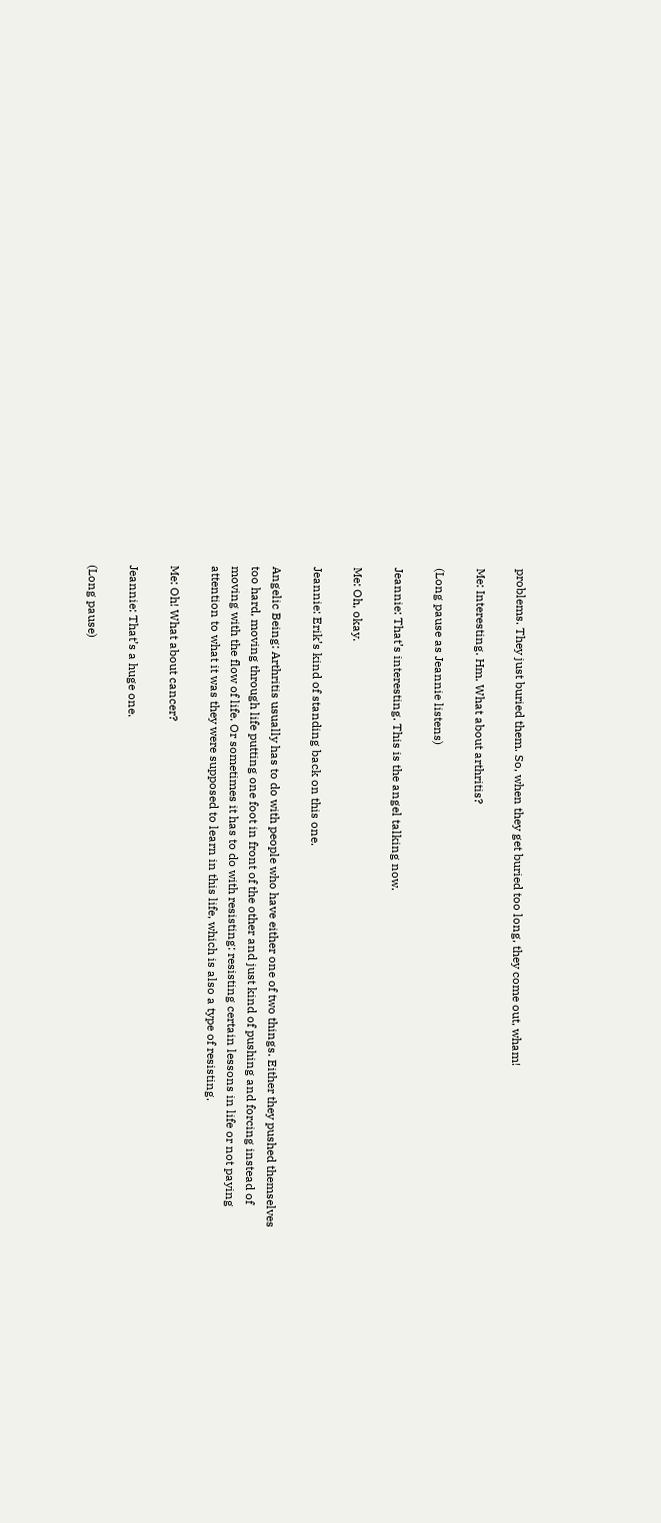problems. They just buried them. So, when they get buried too long, they come out, wham!

Me: Interesting. Hm. What about arthritis?

(Long pause as Jeannie listens)

Jeannie: That’s interesting. This is the angel talking now.

Me: Oh, okay.

Jeannie: Erik’s kind of standing back on this one.

Angelic Being: Arthritis usually has to do with people who have either one of two things. Either they pushed themselves too hard, moving through life putting one foot in front of the other and just kind of pushing and forcing instead of moving with the flow of life. Or sometimes it has to do with resisting: resisting certain lessons in life or not paying attention to what it was they were supposed to learn in this life, which is also a type of resisting.

Me: Oh! What about cancer?

Jeannie: That’s a huge one.

(Long pause)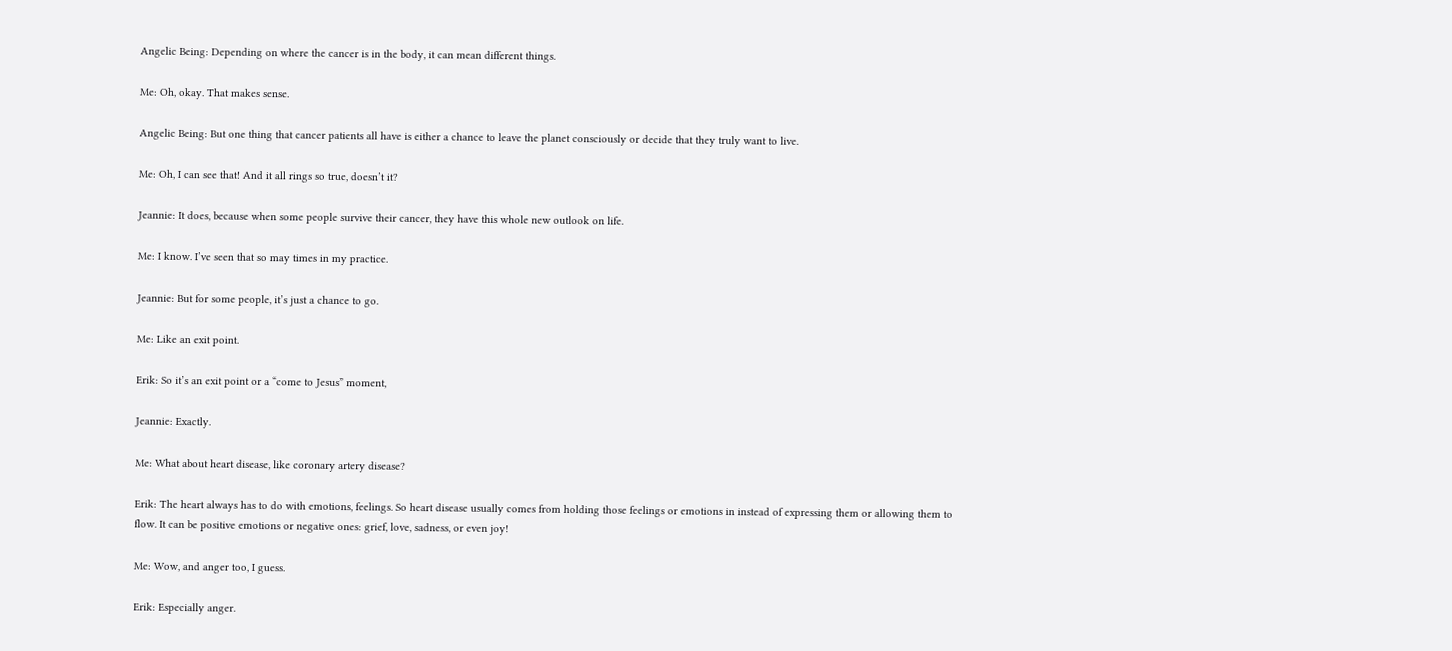Angelic Being: Depending on where the cancer is in the body, it can mean different things.

Me: Oh, okay. That makes sense.

Angelic Being: But one thing that cancer patients all have is either a chance to leave the planet consciously or decide that they truly want to live.

Me: Oh, I can see that! And it all rings so true, doesn’t it?

Jeannie: It does, because when some people survive their cancer, they have this whole new outlook on life.

Me: I know. I’ve seen that so may times in my practice.

Jeannie: But for some people, it’s just a chance to go.

Me: Like an exit point.

Erik: So it’s an exit point or a “come to Jesus” moment,

Jeannie: Exactly.

Me: What about heart disease, like coronary artery disease?

Erik: The heart always has to do with emotions, feelings. So heart disease usually comes from holding those feelings or emotions in instead of expressing them or allowing them to flow. It can be positive emotions or negative ones: grief, love, sadness, or even joy!

Me: Wow, and anger too, I guess.

Erik: Especially anger.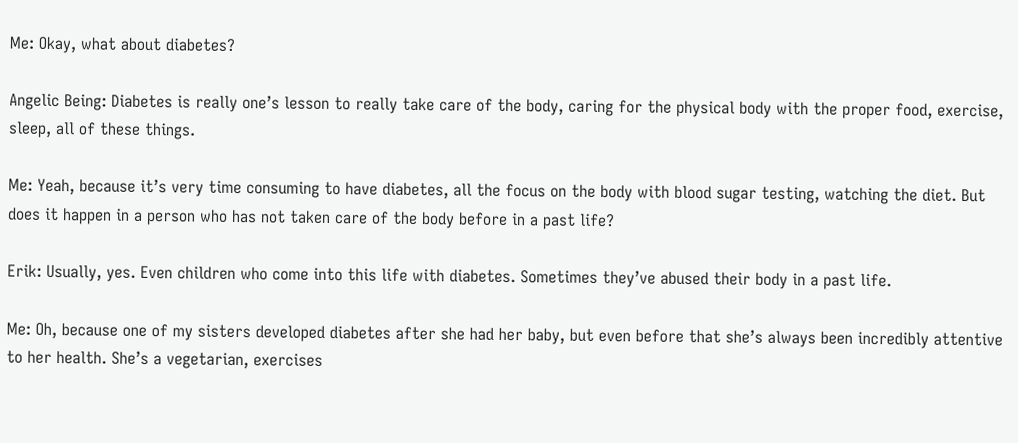Me: Okay, what about diabetes?

Angelic Being: Diabetes is really one’s lesson to really take care of the body, caring for the physical body with the proper food, exercise, sleep, all of these things.

Me: Yeah, because it’s very time consuming to have diabetes, all the focus on the body with blood sugar testing, watching the diet. But does it happen in a person who has not taken care of the body before in a past life?

Erik: Usually, yes. Even children who come into this life with diabetes. Sometimes they’ve abused their body in a past life.

Me: Oh, because one of my sisters developed diabetes after she had her baby, but even before that she’s always been incredibly attentive to her health. She’s a vegetarian, exercises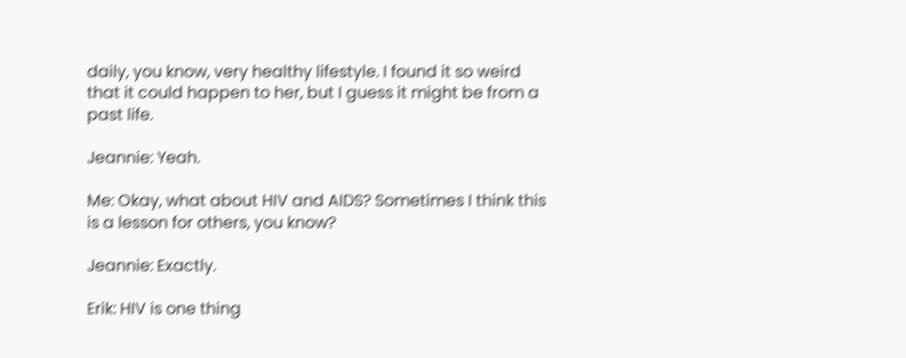daily, you know, very healthy lifestyle. I found it so weird that it could happen to her, but I guess it might be from a past life.

Jeannie: Yeah.

Me: Okay, what about HIV and AIDS? Sometimes I think this is a lesson for others, you know?

Jeannie: Exactly.

Erik: HIV is one thing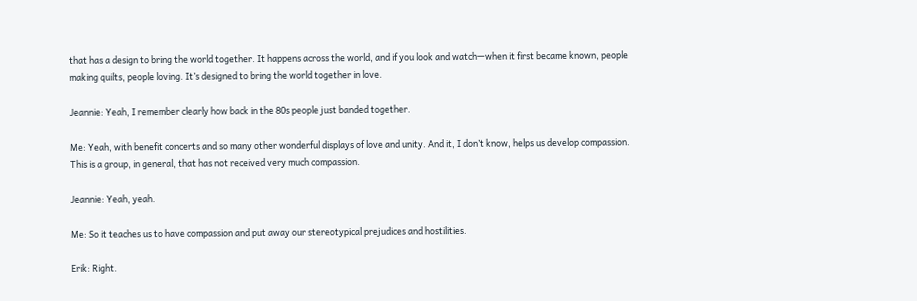that has a design to bring the world together. It happens across the world, and if you look and watch—when it first became known, people making quilts, people loving. It’s designed to bring the world together in love.

Jeannie: Yeah, I remember clearly how back in the 80s people just banded together.

Me: Yeah, with benefit concerts and so many other wonderful displays of love and unity. And it, I don’t know, helps us develop compassion. This is a group, in general, that has not received very much compassion.

Jeannie: Yeah, yeah.

Me: So it teaches us to have compassion and put away our stereotypical prejudices and hostilities.

Erik: Right.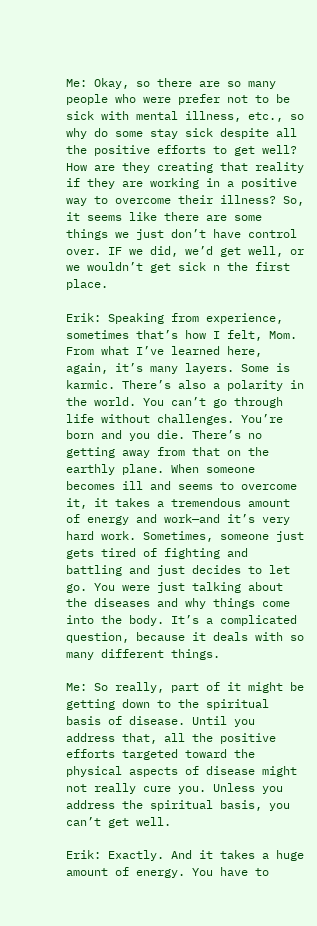Me: Okay, so there are so many people who were prefer not to be sick with mental illness, etc., so why do some stay sick despite all the positive efforts to get well? How are they creating that reality if they are working in a positive way to overcome their illness? So, it seems like there are some things we just don’t have control over. IF we did, we’d get well, or we wouldn’t get sick n the first place.

Erik: Speaking from experience, sometimes that’s how I felt, Mom. From what I’ve learned here, again, it’s many layers. Some is karmic. There’s also a polarity in the world. You can’t go through life without challenges. You’re born and you die. There’s no getting away from that on the earthly plane. When someone becomes ill and seems to overcome it, it takes a tremendous amount of energy and work—and it’s very hard work. Sometimes, someone just gets tired of fighting and battling and just decides to let go. You were just talking about the diseases and why things come into the body. It’s a complicated question, because it deals with so many different things.

Me: So really, part of it might be getting down to the spiritual basis of disease. Until you address that, all the positive efforts targeted toward the physical aspects of disease might not really cure you. Unless you address the spiritual basis, you can’t get well.

Erik: Exactly. And it takes a huge amount of energy. You have to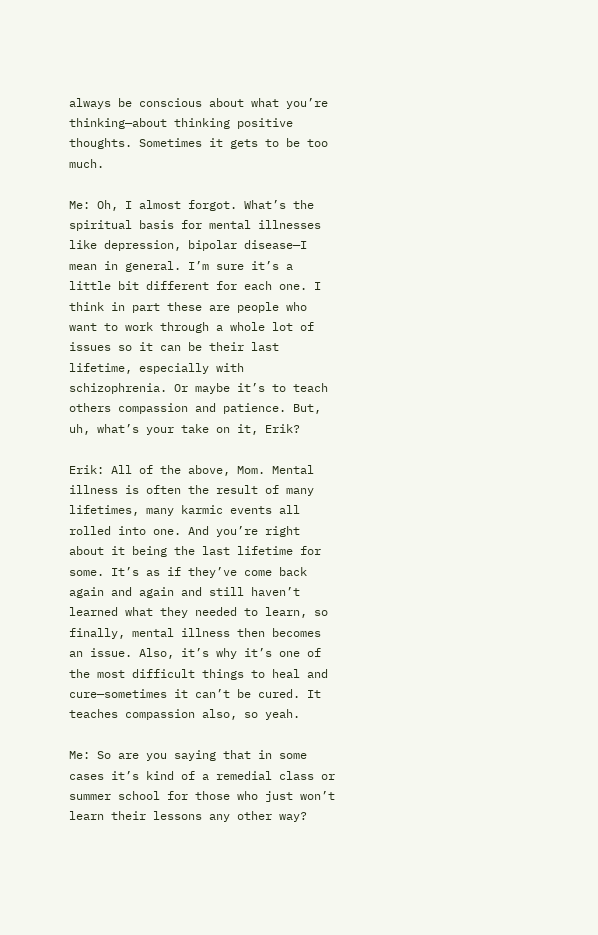always be conscious about what you’re thinking—about thinking positive thoughts. Sometimes it gets to be too much.

Me: Oh, I almost forgot. What’s the spiritual basis for mental illnesses like depression, bipolar disease—I mean in general. I’m sure it’s a little bit different for each one. I think in part these are people who want to work through a whole lot of issues so it can be their last lifetime, especially with schizophrenia. Or maybe it’s to teach others compassion and patience. But, uh, what’s your take on it, Erik?

Erik: All of the above, Mom. Mental illness is often the result of many lifetimes, many karmic events all rolled into one. And you’re right about it being the last lifetime for some. It’s as if they’ve come back again and again and still haven’t learned what they needed to learn, so finally, mental illness then becomes an issue. Also, it’s why it’s one of the most difficult things to heal and cure—sometimes it can’t be cured. It teaches compassion also, so yeah.

Me: So are you saying that in some cases it’s kind of a remedial class or summer school for those who just won’t learn their lessons any other way?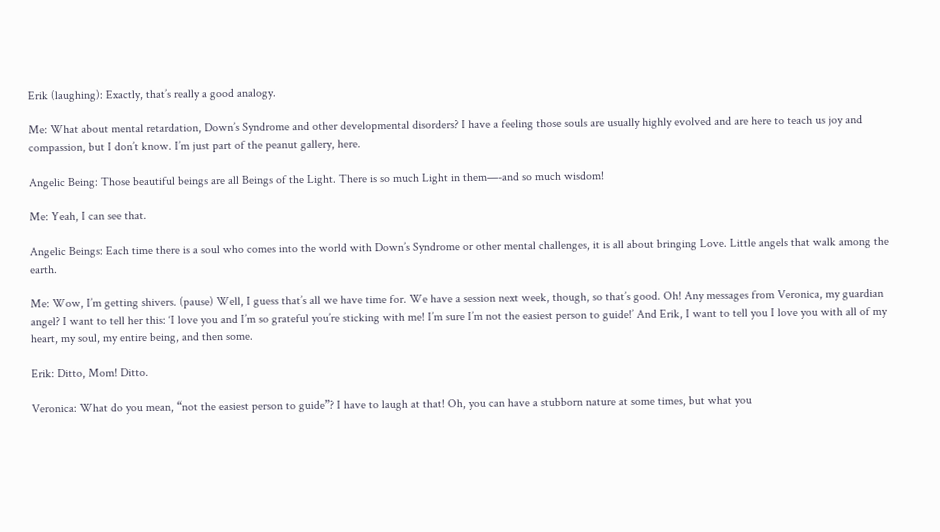Erik (laughing): Exactly, that’s really a good analogy.

Me: What about mental retardation, Down’s Syndrome and other developmental disorders? I have a feeling those souls are usually highly evolved and are here to teach us joy and compassion, but I don’t know. I’m just part of the peanut gallery, here.

Angelic Being: Those beautiful beings are all Beings of the Light. There is so much Light in them—-and so much wisdom!

Me: Yeah, I can see that.

Angelic Beings: Each time there is a soul who comes into the world with Down’s Syndrome or other mental challenges, it is all about bringing Love. Little angels that walk among the earth.

Me: Wow, I’m getting shivers. (pause) Well, I guess that’s all we have time for. We have a session next week, though, so that’s good. Oh! Any messages from Veronica, my guardian angel? I want to tell her this: ‘I love you and I’m so grateful you’re sticking with me! I’m sure I’m not the easiest person to guide!’ And Erik, I want to tell you I love you with all of my heart, my soul, my entire being, and then some.

Erik: Ditto, Mom! Ditto.

Veronica: What do you mean, “not the easiest person to guide”? I have to laugh at that! Oh, you can have a stubborn nature at some times, but what you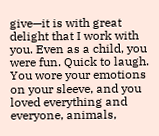give—it is with great delight that I work with you. Even as a child, you were fun. Quick to laugh. You wore your emotions on your sleeve, and you loved everything and everyone, animals,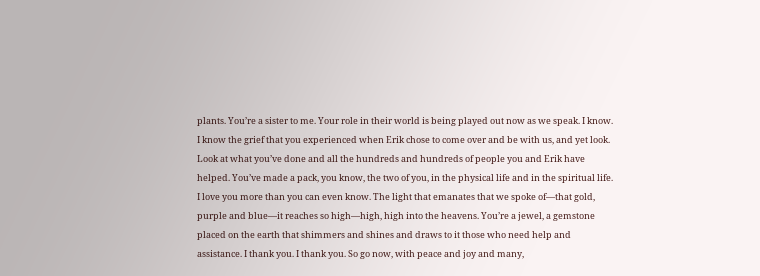plants. You’re a sister to me. Your role in their world is being played out now as we speak. I know. I know the grief that you experienced when Erik chose to come over and be with us, and yet look. Look at what you’ve done and all the hundreds and hundreds of people you and Erik have helped. You’ve made a pack, you know, the two of you, in the physical life and in the spiritual life. I love you more than you can even know. The light that emanates that we spoke of—that gold, purple and blue—it reaches so high—high, high into the heavens. You’re a jewel, a gemstone placed on the earth that shimmers and shines and draws to it those who need help and assistance. I thank you. I thank you. So go now, with peace and joy and many,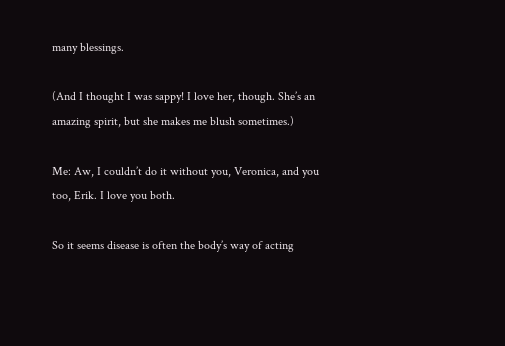many blessings.

(And I thought I was sappy! I love her, though. She’s an amazing spirit, but she makes me blush sometimes.)

Me: Aw, I couldn’t do it without you, Veronica, and you too, Erik. I love you both.

So it seems disease is often the body’s way of acting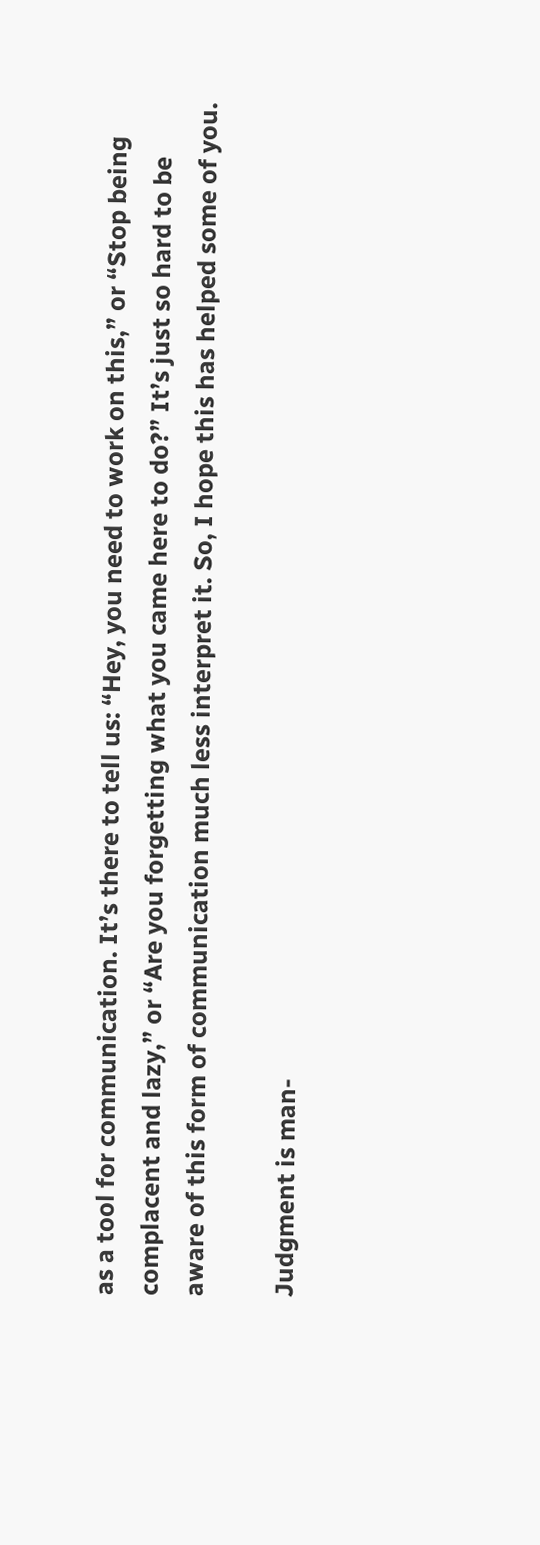as a tool for communication. It’s there to tell us: “Hey, you need to work on this,” or “Stop being complacent and lazy,” or “Are you forgetting what you came here to do?” It’s just so hard to be aware of this form of communication much less interpret it. So, I hope this has helped some of you.

Judgment is man-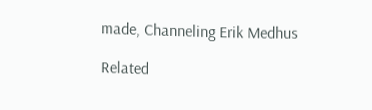made, Channeling Erik Medhus

Related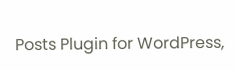Posts Plugin for WordPress,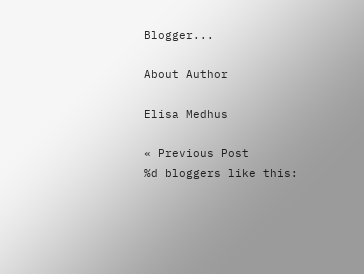Blogger...

About Author

Elisa Medhus

« Previous Post
%d bloggers like this: